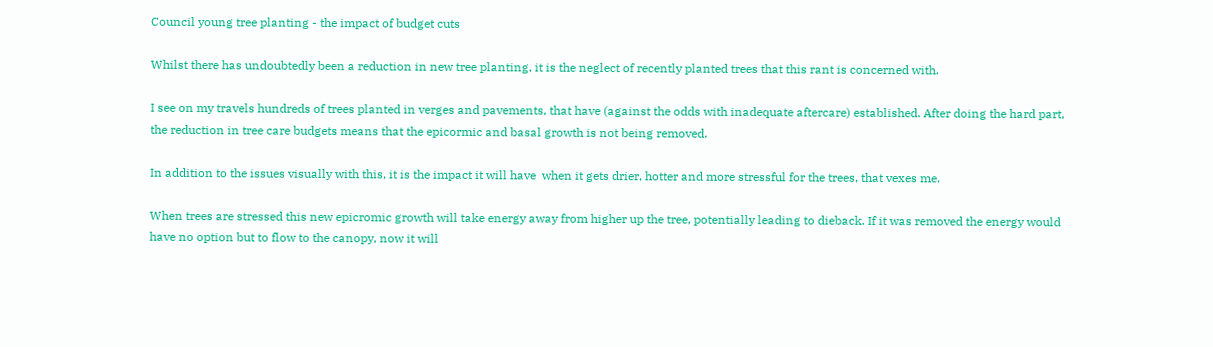Council young tree planting - the impact of budget cuts

Whilst there has undoubtedly been a reduction in new tree planting, it is the neglect of recently planted trees that this rant is concerned with.

I see on my travels hundreds of trees planted in verges and pavements, that have (against the odds with inadequate aftercare) established. After doing the hard part, the reduction in tree care budgets means that the epicormic and basal growth is not being removed.

In addition to the issues visually with this, it is the impact it will have  when it gets drier, hotter and more stressful for the trees, that vexes me.

When trees are stressed this new epicromic growth will take energy away from higher up the tree, potentially leading to dieback. If it was removed the energy would have no option but to flow to the canopy, now it will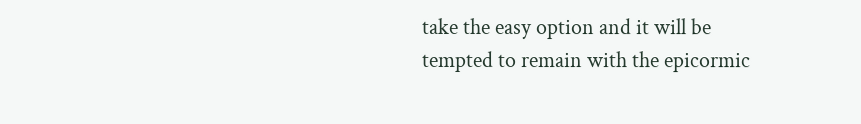take the easy option and it will be tempted to remain with the epicormic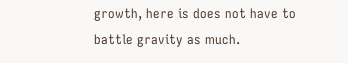growth, here is does not have to battle gravity as much.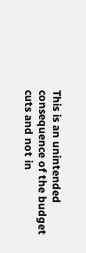This is an unintended consequence of the budget cuts and not in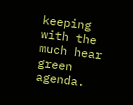keeping with the much hear green agenda.